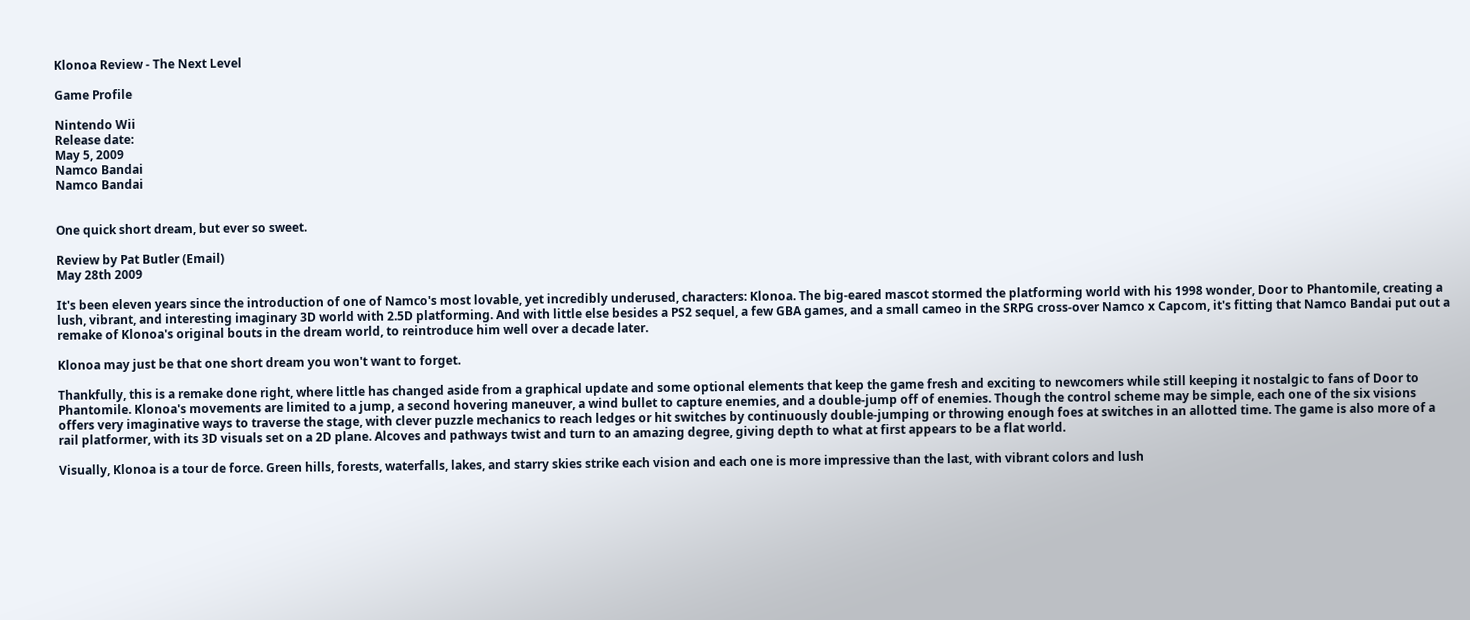Klonoa Review - The Next Level

Game Profile

Nintendo Wii
Release date:
May 5, 2009
Namco Bandai
Namco Bandai


One quick short dream, but ever so sweet.

Review by Pat Butler (Email)
May 28th 2009

It's been eleven years since the introduction of one of Namco's most lovable, yet incredibly underused, characters: Klonoa. The big-eared mascot stormed the platforming world with his 1998 wonder, Door to Phantomile, creating a lush, vibrant, and interesting imaginary 3D world with 2.5D platforming. And with little else besides a PS2 sequel, a few GBA games, and a small cameo in the SRPG cross-over Namco x Capcom, it's fitting that Namco Bandai put out a remake of Klonoa's original bouts in the dream world, to reintroduce him well over a decade later.

Klonoa may just be that one short dream you won't want to forget.

Thankfully, this is a remake done right, where little has changed aside from a graphical update and some optional elements that keep the game fresh and exciting to newcomers while still keeping it nostalgic to fans of Door to Phantomile. Klonoa's movements are limited to a jump, a second hovering maneuver, a wind bullet to capture enemies, and a double-jump off of enemies. Though the control scheme may be simple, each one of the six visions offers very imaginative ways to traverse the stage, with clever puzzle mechanics to reach ledges or hit switches by continuously double-jumping or throwing enough foes at switches in an allotted time. The game is also more of a rail platformer, with its 3D visuals set on a 2D plane. Alcoves and pathways twist and turn to an amazing degree, giving depth to what at first appears to be a flat world.

Visually, Klonoa is a tour de force. Green hills, forests, waterfalls, lakes, and starry skies strike each vision and each one is more impressive than the last, with vibrant colors and lush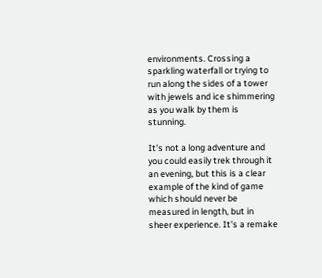environments. Crossing a sparkling waterfall or trying to run along the sides of a tower with jewels and ice shimmering as you walk by them is stunning.

It's not a long adventure and you could easily trek through it an evening, but this is a clear example of the kind of game which should never be measured in length, but in sheer experience. It's a remake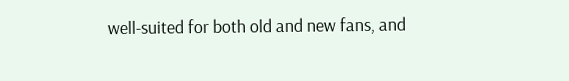well-suited for both old and new fans, and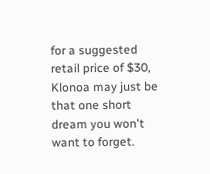for a suggested retail price of $30, Klonoa may just be that one short dream you won't want to forget.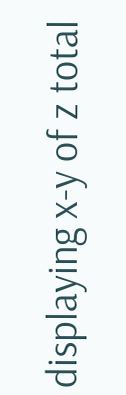displaying x-y of z total